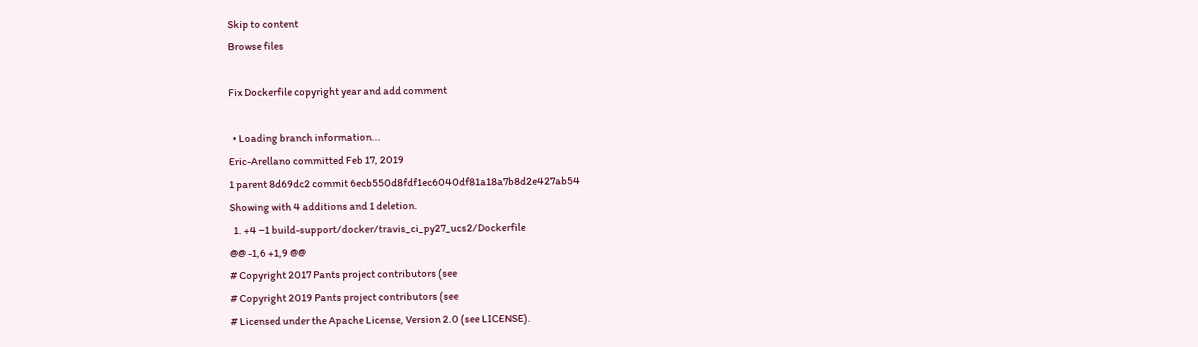Skip to content
Browse files

Fix Dockerfile copyright year and add comment

  • Loading branch information...
Eric-Arellano committed Feb 17, 2019
1 parent 8d69dc2 commit 6ecb550d8fdf1ec6040df81a18a7b8d2e427ab54
Showing with 4 additions and 1 deletion.
  1. +4 −1 build-support/docker/travis_ci_py27_ucs2/Dockerfile
@@ -1,6 +1,9 @@
# Copyright 2017 Pants project contributors (see
# Copyright 2019 Pants project contributors (see
# Licensed under the Apache License, Version 2.0 (see LICENSE).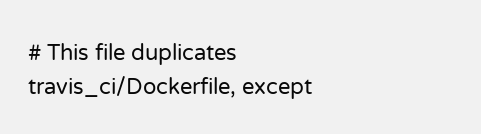# This file duplicates travis_ci/Dockerfile, except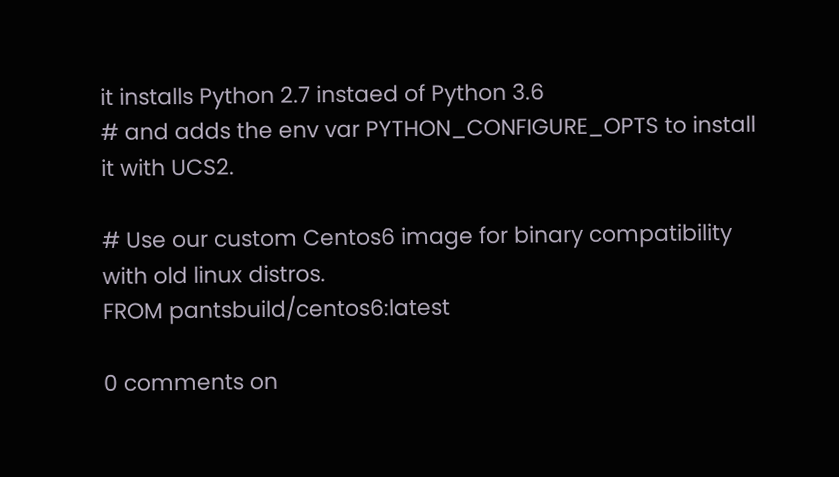it installs Python 2.7 instaed of Python 3.6
# and adds the env var PYTHON_CONFIGURE_OPTS to install it with UCS2.

# Use our custom Centos6 image for binary compatibility with old linux distros.
FROM pantsbuild/centos6:latest

0 comments on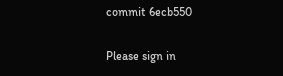commit 6ecb550

Please sign in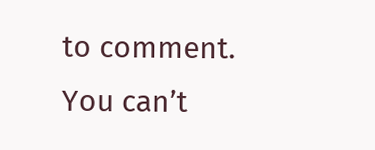to comment.
You can’t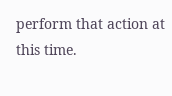perform that action at this time.